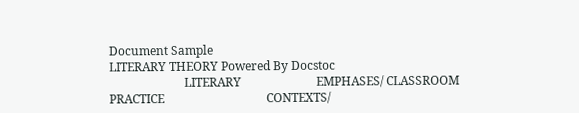Document Sample
LITERARY THEORY Powered By Docstoc
                         LITERARY                         EMPHASES/ CLASSROOM PRACTICE                                  CONTEXTS/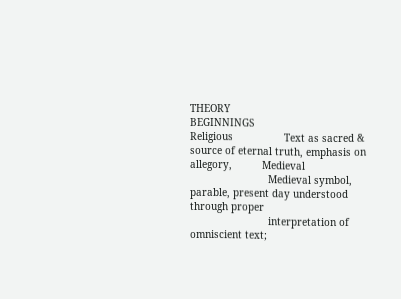THEORY                                                                                        BEGINNINGS
Religious                 Text as sacred & source of eternal truth, emphasis on allegory,          Medieval
                          Medieval symbol, parable, present day understood through proper
                          interpretation of omniscient text;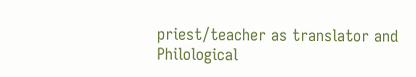priest/teacher as translator and
Philological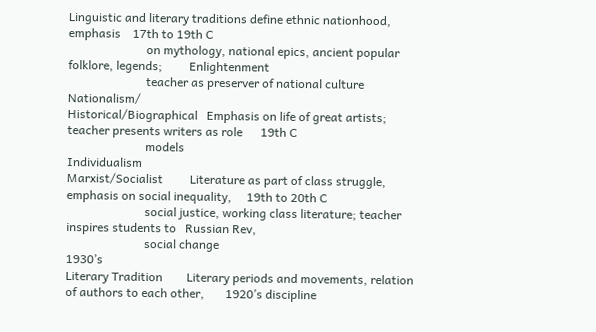Linguistic and literary traditions define ethnic nationhood, emphasis    17th to 19th C
                          on mythology, national epics, ancient popular folklore, legends;         Enlightenment
                          teacher as preserver of national culture                                 Nationalism/
Historical/Biographical   Emphasis on life of great artists; teacher presents writers as role      19th C
                          models                                                                   Individualism
Marxist/Socialist         Literature as part of class struggle, emphasis on social inequality,     19th to 20th C
                          social justice, working class literature; teacher inspires students to   Russian Rev,
                          social change                                                            1930’s
Literary Tradition        Literary periods and movements, relation of authors to each other,       1920’s discipline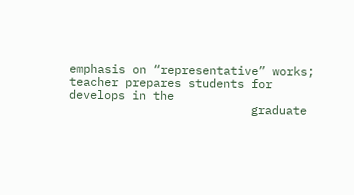emphasis on “representative” works; teacher prepares students for        develops in the
                          graduate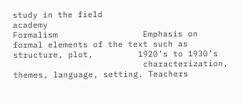study in the field                                              academy
Formalism                 Emphasis on formal elements of the text such as structure, plot,         1920’s to 1930’s
                          characterization, themes, language, setting. Teachers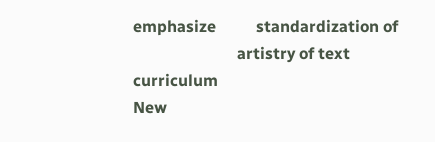emphasize          standardization of
                          artistry of text                                                         curriculum
New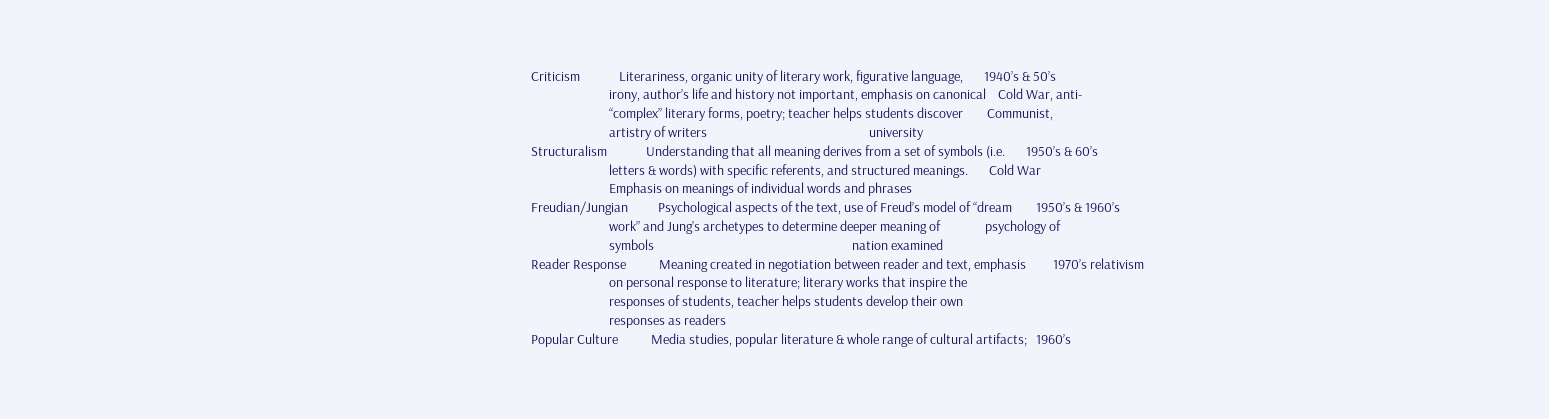Criticism             Literariness, organic unity of literary work, figurative language,       1940’s & 50’s
                          irony, author’s life and history not important, emphasis on canonical    Cold War, anti-
                          “complex” literary forms, poetry; teacher helps students discover        Communist,
                          artistry of writers                                                      university
Structuralism             Understanding that all meaning derives from a set of symbols (i.e.       1950’s & 60’s
                          letters & words) with specific referents, and structured meanings.       Cold War
                          Emphasis on meanings of individual words and phrases
Freudian/Jungian          Psychological aspects of the text, use of Freud’s model of “dream        1950’s & 1960’s
                          work” and Jung’s archetypes to determine deeper meaning of               psychology of
                          symbols                                                                  nation examined
Reader Response           Meaning created in negotiation between reader and text, emphasis         1970’s relativism
                          on personal response to literature; literary works that inspire the
                          responses of students, teacher helps students develop their own
                          responses as readers
Popular Culture           Media studies, popular literature & whole range of cultural artifacts;   1960’s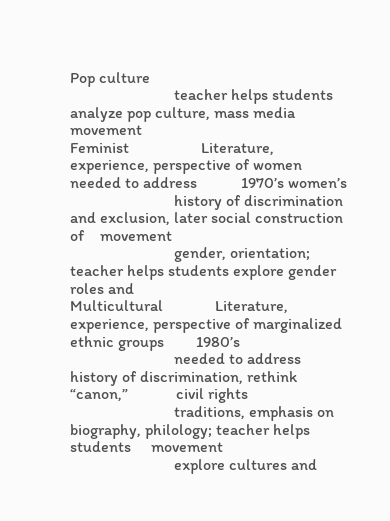Pop culture
                          teacher helps students analyze pop culture, mass media                   movement
Feminist                  Literature, experience, perspective of women needed to address           1970’s women’s
                          history of discrimination and exclusion, later social construction of    movement
                          gender, orientation; teacher helps students explore gender roles and
Multicultural             Literature, experience, perspective of marginalized ethnic groups        1980’s
                          needed to address history of discrimination, rethink “canon,”            civil rights
                          traditions, emphasis on biography, philology; teacher helps students     movement
                          explore cultures and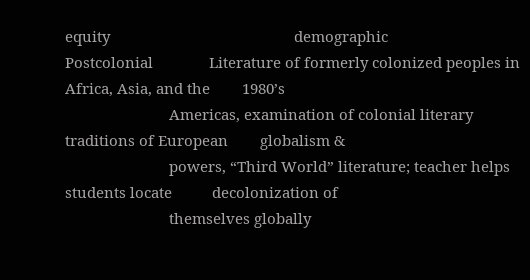equity                                              demographic
Postcolonial              Literature of formerly colonized peoples in Africa, Asia, and the        1980’s
                          Americas, examination of colonial literary traditions of European        globalism &
                          powers, “Third World” literature; teacher helps students locate          decolonization of
                          themselves globally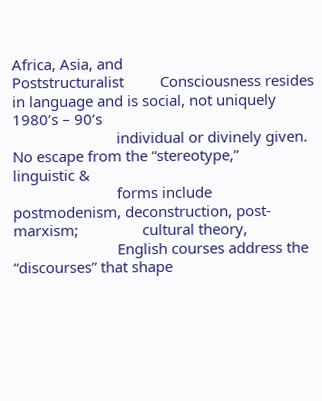Africa, Asia, and
Poststructuralist         Consciousness resides in language and is social, not uniquely            1980’s – 90’s
                          individual or divinely given. No escape from the “stereotype,”           linguistic &
                          forms include postmodenism, deconstruction, post-marxism;                cultural theory,
                          English courses address the “discourses” that shape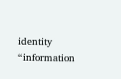identity             “information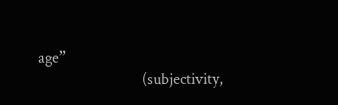age”
                          (subjectivity,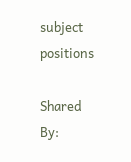subject positions

Shared By: